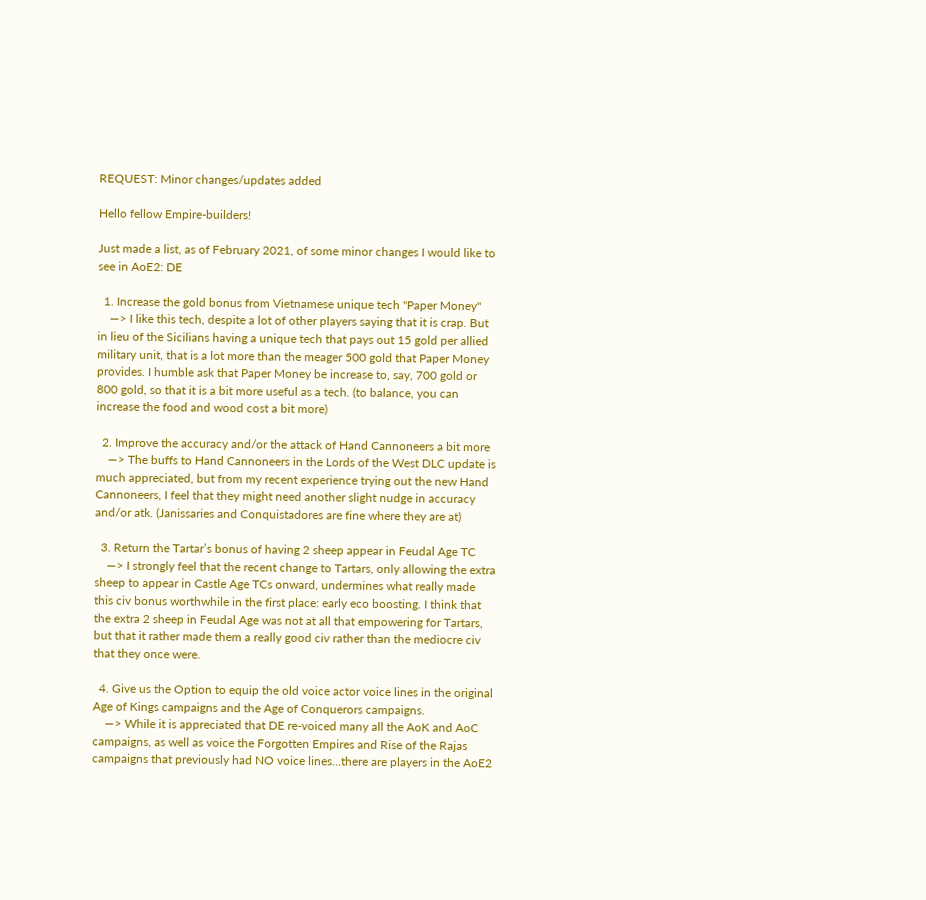REQUEST: Minor changes/updates added

Hello fellow Empire-builders!

Just made a list, as of February 2021, of some minor changes I would like to see in AoE2: DE

  1. Increase the gold bonus from Vietnamese unique tech "Paper Money"
    —> I like this tech, despite a lot of other players saying that it is crap. But in lieu of the Sicilians having a unique tech that pays out 15 gold per allied military unit, that is a lot more than the meager 500 gold that Paper Money provides. I humble ask that Paper Money be increase to, say, 700 gold or 800 gold, so that it is a bit more useful as a tech. (to balance, you can increase the food and wood cost a bit more)

  2. Improve the accuracy and/or the attack of Hand Cannoneers a bit more
    —> The buffs to Hand Cannoneers in the Lords of the West DLC update is much appreciated, but from my recent experience trying out the new Hand Cannoneers, I feel that they might need another slight nudge in accuracy and/or atk. (Janissaries and Conquistadores are fine where they are at)

  3. Return the Tartar’s bonus of having 2 sheep appear in Feudal Age TC
    —> I strongly feel that the recent change to Tartars, only allowing the extra sheep to appear in Castle Age TCs onward, undermines what really made this civ bonus worthwhile in the first place: early eco boosting. I think that the extra 2 sheep in Feudal Age was not at all that empowering for Tartars, but that it rather made them a really good civ rather than the mediocre civ that they once were.

  4. Give us the Option to equip the old voice actor voice lines in the original Age of Kings campaigns and the Age of Conquerors campaigns.
    —> While it is appreciated that DE re-voiced many all the AoK and AoC campaigns, as well as voice the Forgotten Empires and Rise of the Rajas campaigns that previously had NO voice lines…there are players in the AoE2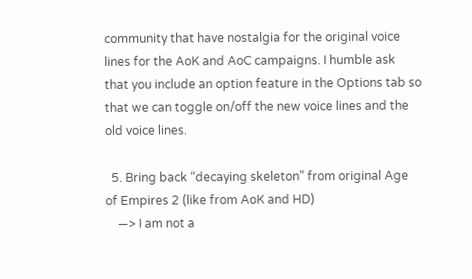community that have nostalgia for the original voice lines for the AoK and AoC campaigns. I humble ask that you include an option feature in the Options tab so that we can toggle on/off the new voice lines and the old voice lines.

  5. Bring back “decaying skeleton” from original Age of Empires 2 (like from AoK and HD)
    —> I am not a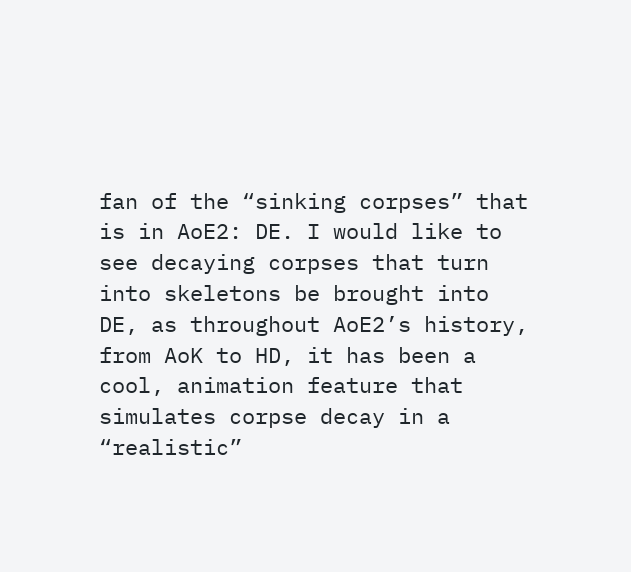fan of the “sinking corpses” that is in AoE2: DE. I would like to see decaying corpses that turn into skeletons be brought into DE, as throughout AoE2’s history, from AoK to HD, it has been a cool, animation feature that simulates corpse decay in a “realistic”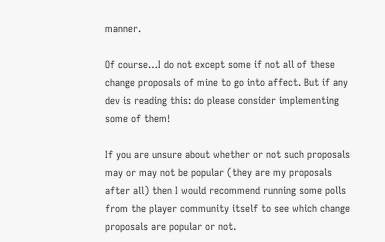manner.

Of course…I do not except some if not all of these change proposals of mine to go into affect. But if any dev is reading this: do please consider implementing some of them!

If you are unsure about whether or not such proposals may or may not be popular (they are my proposals after all) then I would recommend running some polls from the player community itself to see which change proposals are popular or not.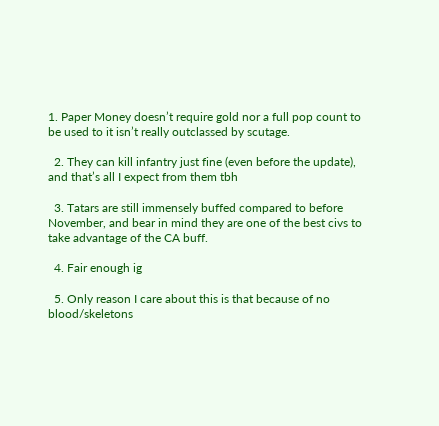1. Paper Money doesn’t require gold nor a full pop count to be used to it isn’t really outclassed by scutage.

  2. They can kill infantry just fine (even before the update), and that’s all I expect from them tbh

  3. Tatars are still immensely buffed compared to before November, and bear in mind they are one of the best civs to take advantage of the CA buff.

  4. Fair enough ig

  5. Only reason I care about this is that because of no blood/skeletons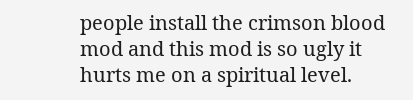people install the crimson blood mod and this mod is so ugly it hurts me on a spiritual level.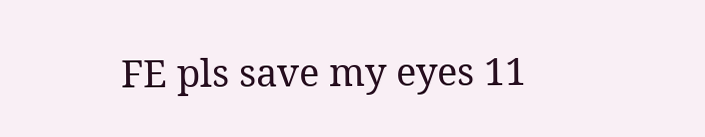FE pls save my eyes 11